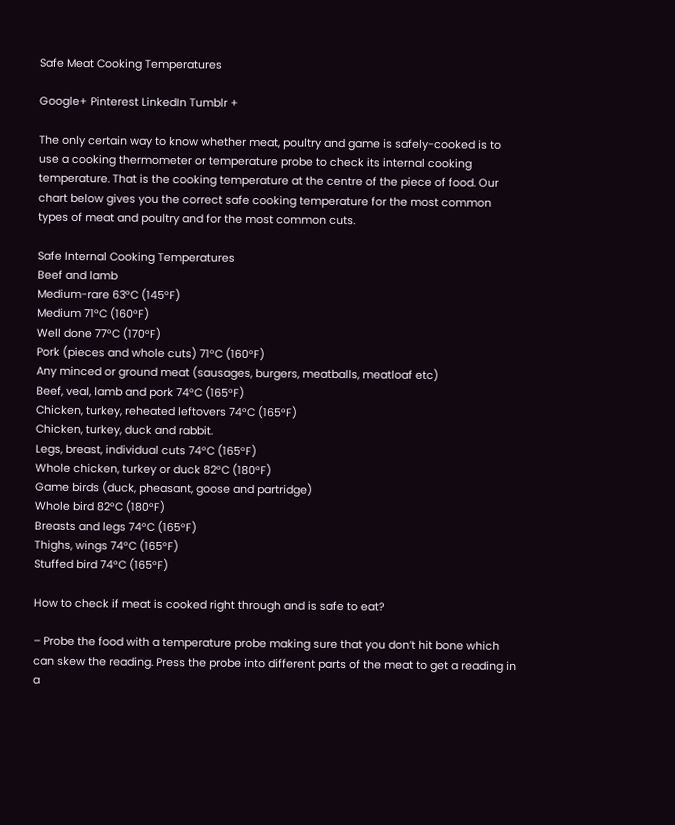Safe Meat Cooking Temperatures

Google+ Pinterest LinkedIn Tumblr +

The only certain way to know whether meat, poultry and game is safely-cooked is to use a cooking thermometer or temperature probe to check its internal cooking temperature. That is the cooking temperature at the centre of the piece of food. Our chart below gives you the correct safe cooking temperature for the most common types of meat and poultry and for the most common cuts.

Safe Internal Cooking Temperatures
Beef and lamb
Medium-rare 63°C (145°F)
Medium 71°C (160°F)
Well done 77°C (170°F)
Pork (pieces and whole cuts) 71°C (160°F)
Any minced or ground meat (sausages, burgers, meatballs, meatloaf etc)
Beef, veal, lamb and pork 74°C (165°F)
Chicken, turkey, reheated leftovers 74°C (165°F)
Chicken, turkey, duck and rabbit.
Legs, breast, individual cuts 74°C (165°F)
Whole chicken, turkey or duck 82°C (180°F)
Game birds (duck, pheasant, goose and partridge)
Whole bird 82°C (180°F)
Breasts and legs 74°C (165°F)
Thighs, wings 74°C (165°F)
Stuffed bird 74°C (165°F)

How to check if meat is cooked right through and is safe to eat?

– Probe the food with a temperature probe making sure that you don’t hit bone which can skew the reading. Press the probe into different parts of the meat to get a reading in a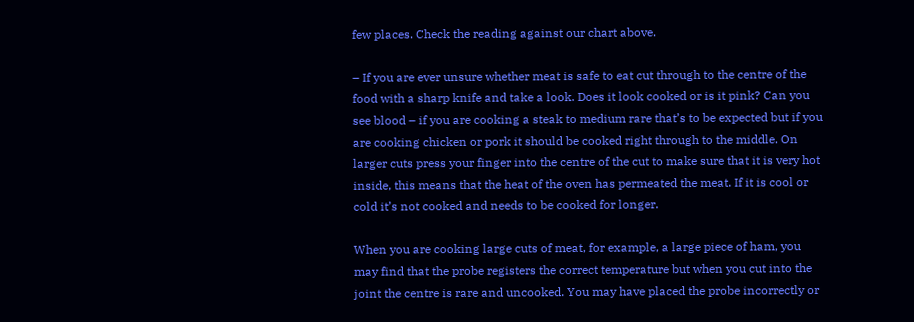few places. Check the reading against our chart above.

– If you are ever unsure whether meat is safe to eat cut through to the centre of the food with a sharp knife and take a look. Does it look cooked or is it pink? Can you see blood – if you are cooking a steak to medium rare that’s to be expected but if you are cooking chicken or pork it should be cooked right through to the middle. On larger cuts press your finger into the centre of the cut to make sure that it is very hot inside, this means that the heat of the oven has permeated the meat. If it is cool or cold it’s not cooked and needs to be cooked for longer.

When you are cooking large cuts of meat, for example, a large piece of ham, you may find that the probe registers the correct temperature but when you cut into the joint the centre is rare and uncooked. You may have placed the probe incorrectly or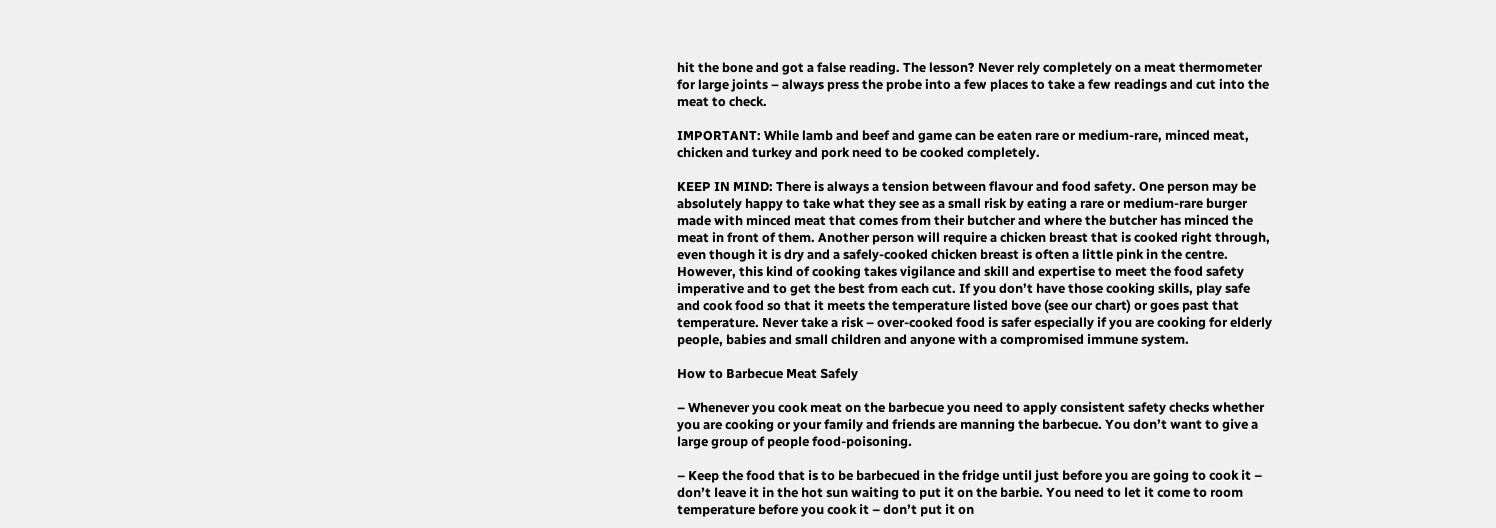hit the bone and got a false reading. The lesson? Never rely completely on a meat thermometer for large joints – always press the probe into a few places to take a few readings and cut into the meat to check.

IMPORTANT: While lamb and beef and game can be eaten rare or medium-rare, minced meat, chicken and turkey and pork need to be cooked completely.

KEEP IN MIND: There is always a tension between flavour and food safety. One person may be absolutely happy to take what they see as a small risk by eating a rare or medium-rare burger made with minced meat that comes from their butcher and where the butcher has minced the meat in front of them. Another person will require a chicken breast that is cooked right through, even though it is dry and a safely-cooked chicken breast is often a little pink in the centre. However, this kind of cooking takes vigilance and skill and expertise to meet the food safety imperative and to get the best from each cut. If you don’t have those cooking skills, play safe and cook food so that it meets the temperature listed bove (see our chart) or goes past that temperature. Never take a risk – over-cooked food is safer especially if you are cooking for elderly people, babies and small children and anyone with a compromised immune system.

How to Barbecue Meat Safely

– Whenever you cook meat on the barbecue you need to apply consistent safety checks whether you are cooking or your family and friends are manning the barbecue. You don’t want to give a large group of people food-poisoning.

– Keep the food that is to be barbecued in the fridge until just before you are going to cook it – don’t leave it in the hot sun waiting to put it on the barbie. You need to let it come to room temperature before you cook it – don’t put it on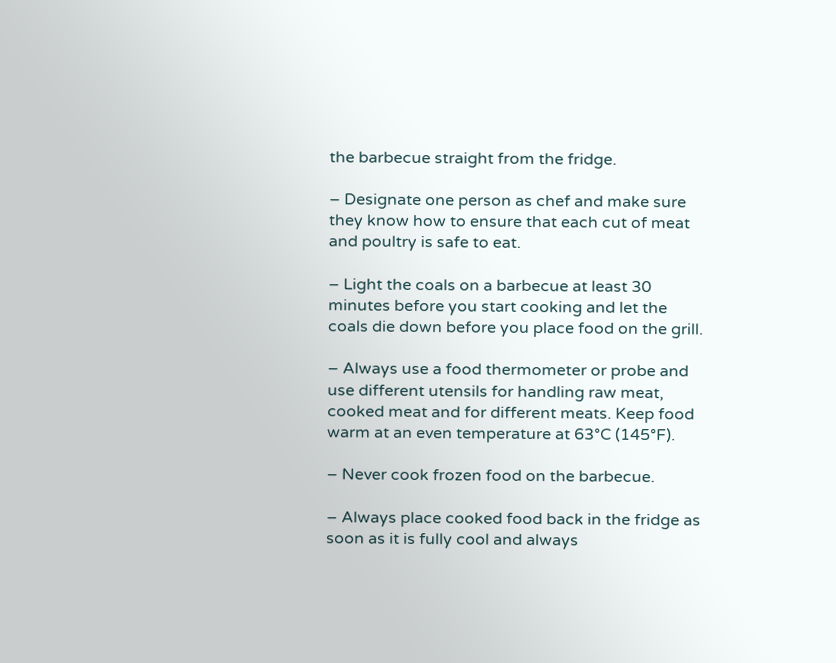the barbecue straight from the fridge.

– Designate one person as chef and make sure they know how to ensure that each cut of meat and poultry is safe to eat.

– Light the coals on a barbecue at least 30 minutes before you start cooking and let the coals die down before you place food on the grill.

– Always use a food thermometer or probe and use different utensils for handling raw meat, cooked meat and for different meats. Keep food warm at an even temperature at 63°C (145°F).

– Never cook frozen food on the barbecue.

– Always place cooked food back in the fridge as soon as it is fully cool and always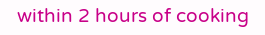within 2 hours of cooking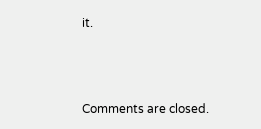it.



Comments are closed.